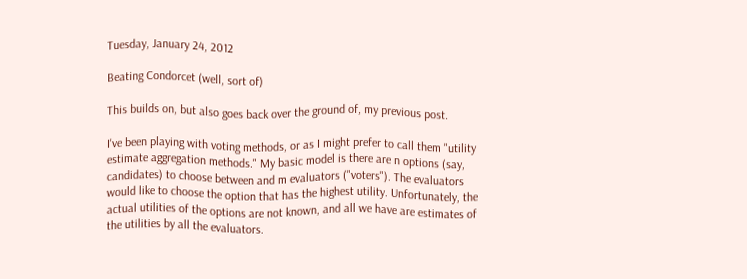Tuesday, January 24, 2012

Beating Condorcet (well, sort of)

This builds on, but also goes back over the ground of, my previous post.

I've been playing with voting methods, or as I might prefer to call them "utility estimate aggregation methods." My basic model is there are n options (say, candidates) to choose between and m evaluators ("voters"). The evaluators would like to choose the option that has the highest utility. Unfortunately, the actual utilities of the options are not known, and all we have are estimates of the utilities by all the evaluators.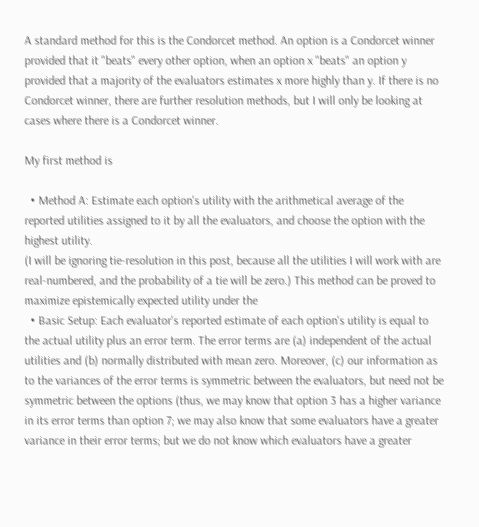A standard method for this is the Condorcet method. An option is a Condorcet winner provided that it "beats" every other option, when an option x "beats" an option y provided that a majority of the evaluators estimates x more highly than y. If there is no Condorcet winner, there are further resolution methods, but I will only be looking at cases where there is a Condorcet winner.

My first method is

  • Method A: Estimate each option's utility with the arithmetical average of the reported utilities assigned to it by all the evaluators, and choose the option with the highest utility.
(I will be ignoring tie-resolution in this post, because all the utilities I will work with are real-numbered, and the probability of a tie will be zero.) This method can be proved to maximize epistemically expected utility under the
  • Basic Setup: Each evaluator's reported estimate of each option's utility is equal to the actual utility plus an error term. The error terms are (a) independent of the actual utilities and (b) normally distributed with mean zero. Moreover, (c) our information as to the variances of the error terms is symmetric between the evaluators, but need not be symmetric between the options (thus, we may know that option 3 has a higher variance in its error terms than option 7; we may also know that some evaluators have a greater variance in their error terms; but we do not know which evaluators have a greater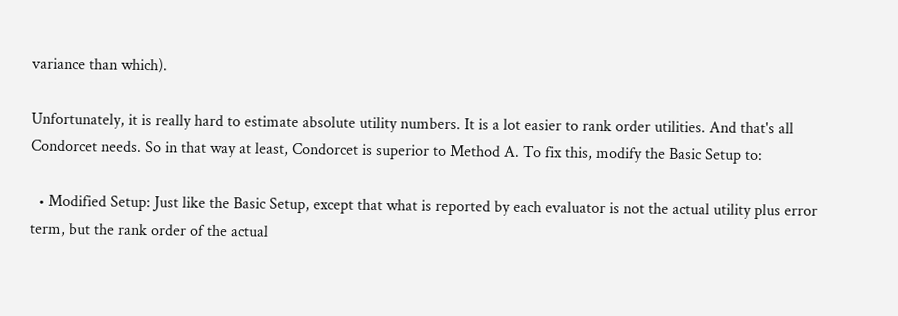variance than which).

Unfortunately, it is really hard to estimate absolute utility numbers. It is a lot easier to rank order utilities. And that's all Condorcet needs. So in that way at least, Condorcet is superior to Method A. To fix this, modify the Basic Setup to:

  • Modified Setup: Just like the Basic Setup, except that what is reported by each evaluator is not the actual utility plus error term, but the rank order of the actual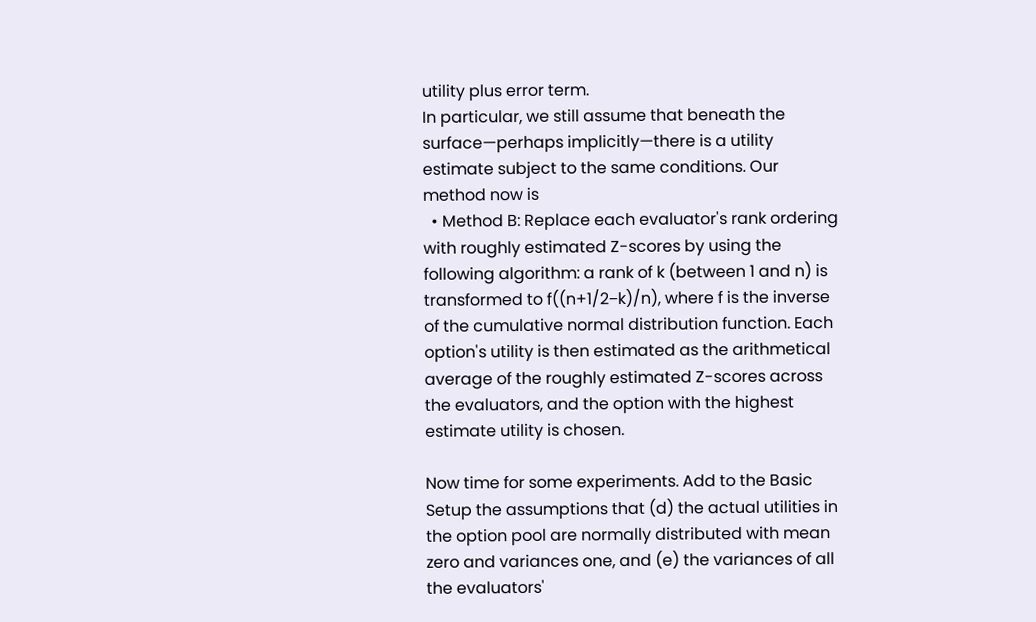utility plus error term.
In particular, we still assume that beneath the surface—perhaps implicitly—there is a utility estimate subject to the same conditions. Our method now is
  • Method B: Replace each evaluator's rank ordering with roughly estimated Z-scores by using the following algorithm: a rank of k (between 1 and n) is transformed to f((n+1/2−k)/n), where f is the inverse of the cumulative normal distribution function. Each option's utility is then estimated as the arithmetical average of the roughly estimated Z-scores across the evaluators, and the option with the highest estimate utility is chosen.

Now time for some experiments. Add to the Basic Setup the assumptions that (d) the actual utilities in the option pool are normally distributed with mean zero and variances one, and (e) the variances of all the evaluators'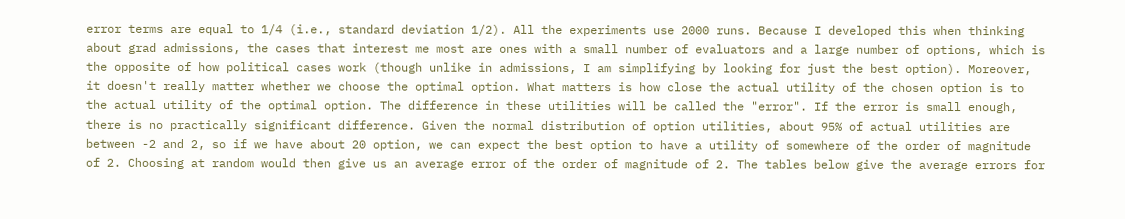error terms are equal to 1/4 (i.e., standard deviation 1/2). All the experiments use 2000 runs. Because I developed this when thinking about grad admissions, the cases that interest me most are ones with a small number of evaluators and a large number of options, which is the opposite of how political cases work (though unlike in admissions, I am simplifying by looking for just the best option). Moreover, it doesn't really matter whether we choose the optimal option. What matters is how close the actual utility of the chosen option is to the actual utility of the optimal option. The difference in these utilities will be called the "error". If the error is small enough, there is no practically significant difference. Given the normal distribution of option utilities, about 95% of actual utilities are between -2 and 2, so if we have about 20 option, we can expect the best option to have a utility of somewhere of the order of magnitude of 2. Choosing at random would then give us an average error of the order of magnitude of 2. The tables below give the average errors for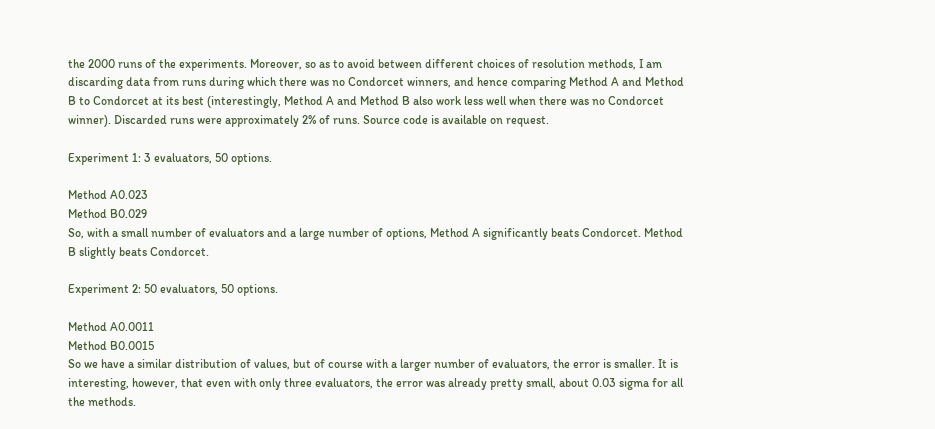the 2000 runs of the experiments. Moreover, so as to avoid between different choices of resolution methods, I am discarding data from runs during which there was no Condorcet winners, and hence comparing Method A and Method B to Condorcet at its best (interestingly, Method A and Method B also work less well when there was no Condorcet winner). Discarded runs were approximately 2% of runs. Source code is available on request.

Experiment 1: 3 evaluators, 50 options.

Method A0.023
Method B0.029
So, with a small number of evaluators and a large number of options, Method A significantly beats Condorcet. Method B slightly beats Condorcet.

Experiment 2: 50 evaluators, 50 options.

Method A0.0011
Method B0.0015
So we have a similar distribution of values, but of course with a larger number of evaluators, the error is smaller. It is interesting, however, that even with only three evaluators, the error was already pretty small, about 0.03 sigma for all the methods.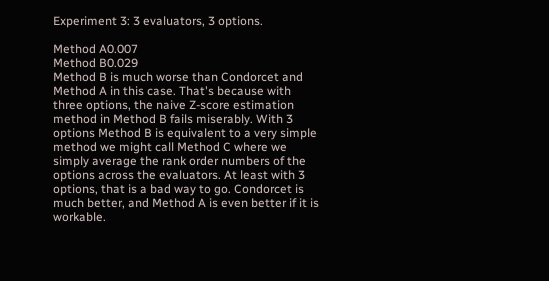Experiment 3: 3 evaluators, 3 options.

Method A0.007
Method B0.029
Method B is much worse than Condorcet and Method A in this case. That's because with three options, the naive Z-score estimation method in Method B fails miserably. With 3 options Method B is equivalent to a very simple method we might call Method C where we simply average the rank order numbers of the options across the evaluators. At least with 3 options, that is a bad way to go. Condorcet is much better, and Method A is even better if it is workable.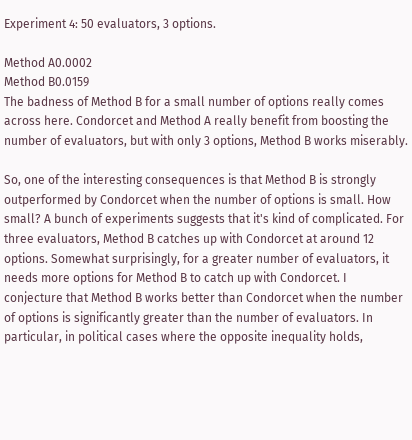Experiment 4: 50 evaluators, 3 options.

Method A0.0002
Method B0.0159
The badness of Method B for a small number of options really comes across here. Condorcet and Method A really benefit from boosting the number of evaluators, but with only 3 options, Method B works miserably.

So, one of the interesting consequences is that Method B is strongly outperformed by Condorcet when the number of options is small. How small? A bunch of experiments suggests that it's kind of complicated. For three evaluators, Method B catches up with Condorcet at around 12 options. Somewhat surprisingly, for a greater number of evaluators, it needs more options for Method B to catch up with Condorcet. I conjecture that Method B works better than Condorcet when the number of options is significantly greater than the number of evaluators. In particular, in political cases where the opposite inequality holds,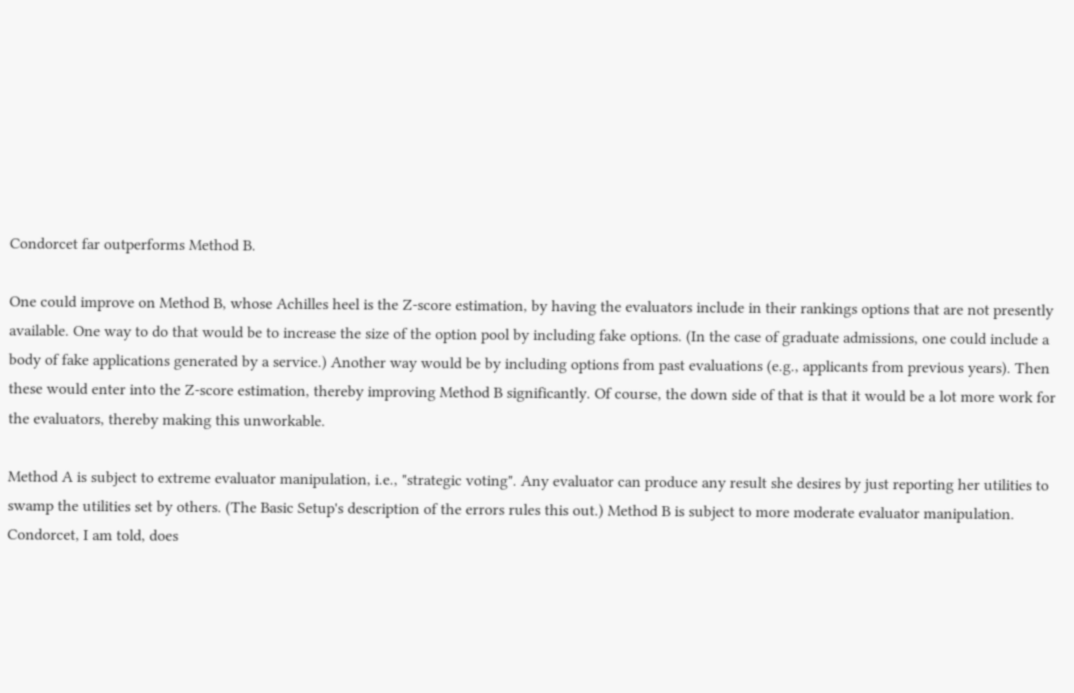Condorcet far outperforms Method B.

One could improve on Method B, whose Achilles heel is the Z-score estimation, by having the evaluators include in their rankings options that are not presently available. One way to do that would be to increase the size of the option pool by including fake options. (In the case of graduate admissions, one could include a body of fake applications generated by a service.) Another way would be by including options from past evaluations (e.g., applicants from previous years). Then these would enter into the Z-score estimation, thereby improving Method B significantly. Of course, the down side of that is that it would be a lot more work for the evaluators, thereby making this unworkable.

Method A is subject to extreme evaluator manipulation, i.e., "strategic voting". Any evaluator can produce any result she desires by just reporting her utilities to swamp the utilities set by others. (The Basic Setup's description of the errors rules this out.) Method B is subject to more moderate evaluator manipulation. Condorcet, I am told, does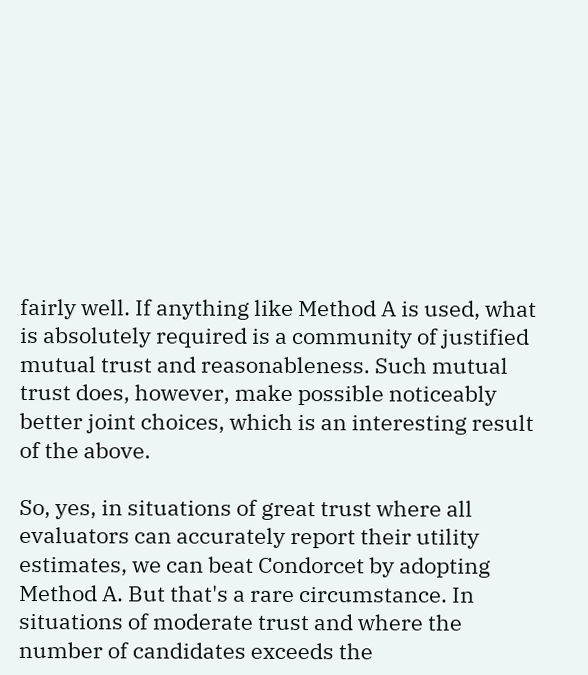fairly well. If anything like Method A is used, what is absolutely required is a community of justified mutual trust and reasonableness. Such mutual trust does, however, make possible noticeably better joint choices, which is an interesting result of the above.

So, yes, in situations of great trust where all evaluators can accurately report their utility estimates, we can beat Condorcet by adopting Method A. But that's a rare circumstance. In situations of moderate trust and where the number of candidates exceeds the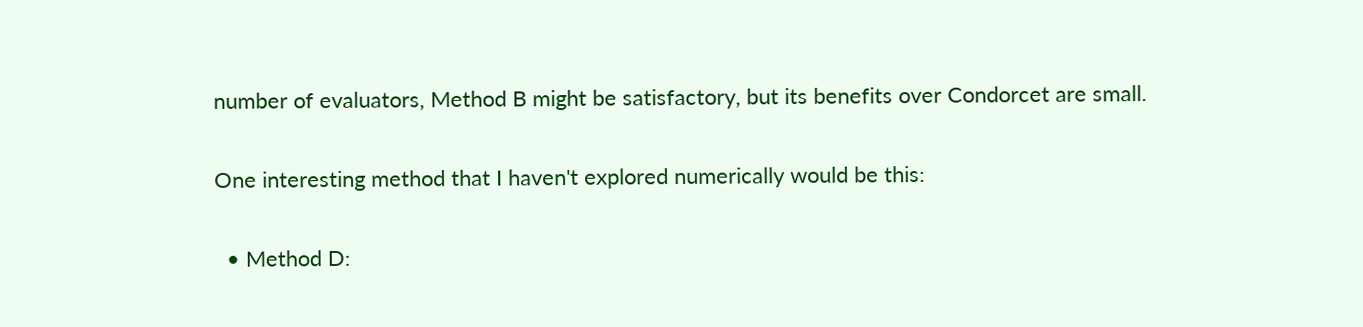number of evaluators, Method B might be satisfactory, but its benefits over Condorcet are small.

One interesting method that I haven't explored numerically would be this:

  • Method D: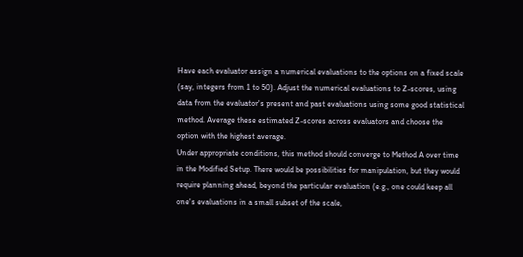Have each evaluator assign a numerical evaluations to the options on a fixed scale (say, integers from 1 to 50). Adjust the numerical evaluations to Z-scores, using data from the evaluator's present and past evaluations using some good statistical method. Average these estimated Z-scores across evaluators and choose the option with the highest average.
Under appropriate conditions, this method should converge to Method A over time in the Modified Setup. There would be possibilities for manipulation, but they would require planning ahead, beyond the particular evaluation (e.g., one could keep all one's evaluations in a small subset of the scale,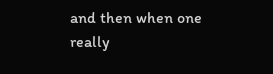and then when one really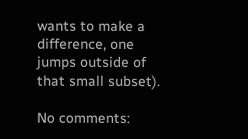wants to make a difference, one jumps outside of that small subset).

No comments: